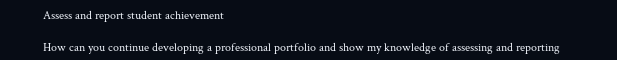Assess and report student achievement

How can you continue developing a professional portfolio and show my knowledge of assessing and reporting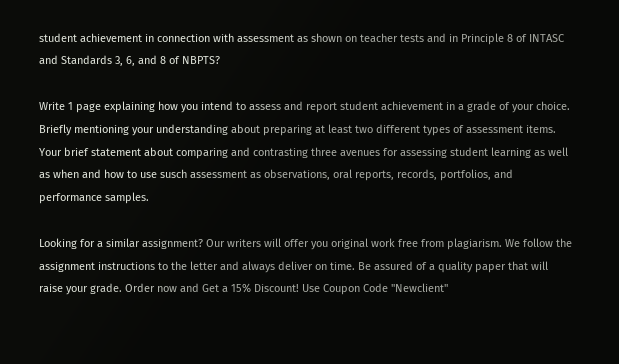student achievement in connection with assessment as shown on teacher tests and in Principle 8 of INTASC and Standards 3, 6, and 8 of NBPTS?

Write 1 page explaining how you intend to assess and report student achievement in a grade of your choice. Briefly mentioning your understanding about preparing at least two different types of assessment items. Your brief statement about comparing and contrasting three avenues for assessing student learning as well as when and how to use susch assessment as observations, oral reports, records, portfolios, and performance samples.

Looking for a similar assignment? Our writers will offer you original work free from plagiarism. We follow the assignment instructions to the letter and always deliver on time. Be assured of a quality paper that will raise your grade. Order now and Get a 15% Discount! Use Coupon Code "Newclient"